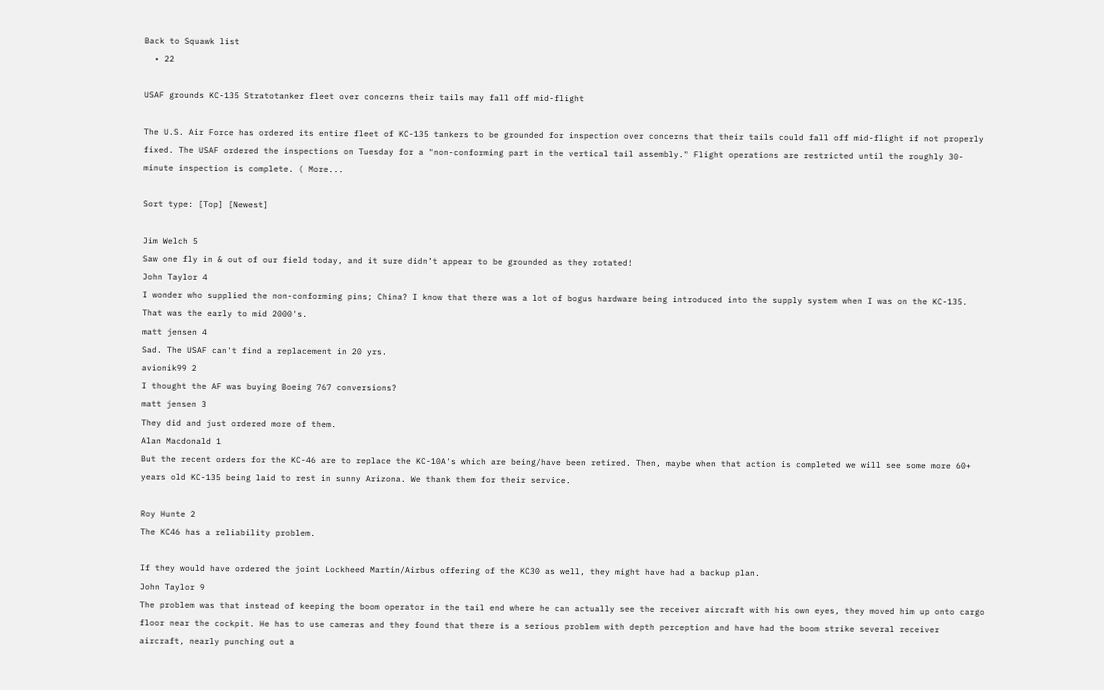Back to Squawk list
  • 22

USAF grounds KC-135 Stratotanker fleet over concerns their tails may fall off mid-flight

The U.S. Air Force has ordered its entire fleet of KC-135 tankers to be grounded for inspection over concerns that their tails could fall off mid-flight if not properly fixed. The USAF ordered the inspections on Tuesday for a "non-conforming part in the vertical tail assembly." Flight operations are restricted until the roughly 30-minute inspection is complete. ( More...

Sort type: [Top] [Newest]

Jim Welch 5
Saw one fly in & out of our field today, and it sure didn’t appear to be grounded as they rotated!
John Taylor 4
I wonder who supplied the non-conforming pins; China? I know that there was a lot of bogus hardware being introduced into the supply system when I was on the KC-135. That was the early to mid 2000's.
matt jensen 4
Sad. The USAF can't find a replacement in 20 yrs.
avionik99 2
I thought the AF was buying Boeing 767 conversions?
matt jensen 3
They did and just ordered more of them.
Alan Macdonald 1
But the recent orders for the KC-46 are to replace the KC-10A's which are being/have been retired. Then, maybe when that action is completed we will see some more 60+ years old KC-135 being laid to rest in sunny Arizona. We thank them for their service.

Roy Hunte 2
The KC46 has a reliability problem.

If they would have ordered the joint Lockheed Martin/Airbus offering of the KC30 as well, they might have had a backup plan.
John Taylor 9
The problem was that instead of keeping the boom operator in the tail end where he can actually see the receiver aircraft with his own eyes, they moved him up onto cargo floor near the cockpit. He has to use cameras and they found that there is a serious problem with depth perception and have had the boom strike several receiver aircraft, nearly punching out a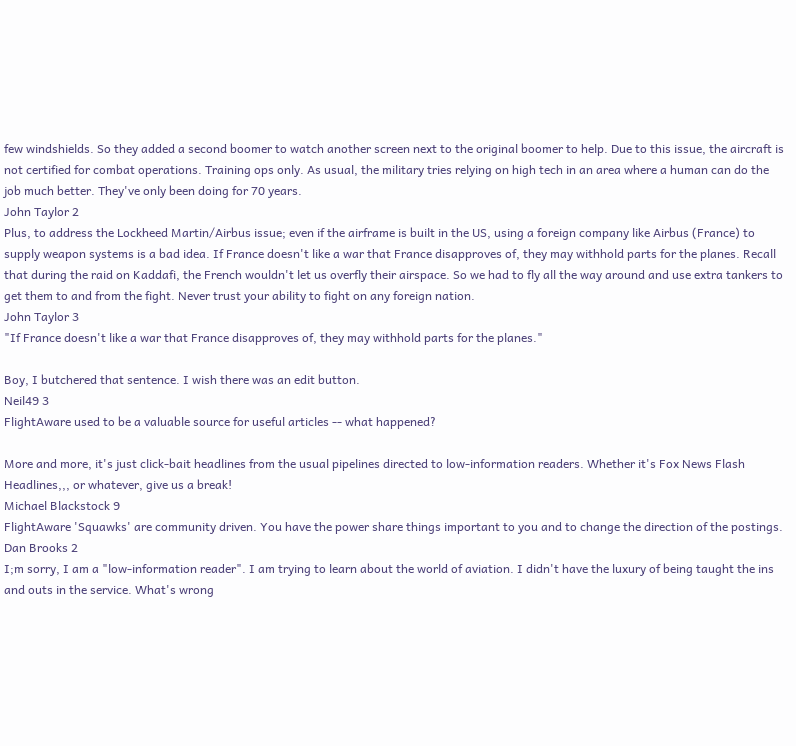few windshields. So they added a second boomer to watch another screen next to the original boomer to help. Due to this issue, the aircraft is not certified for combat operations. Training ops only. As usual, the military tries relying on high tech in an area where a human can do the job much better. They've only been doing for 70 years.
John Taylor 2
Plus, to address the Lockheed Martin/Airbus issue; even if the airframe is built in the US, using a foreign company like Airbus (France) to supply weapon systems is a bad idea. If France doesn't like a war that France disapproves of, they may withhold parts for the planes. Recall that during the raid on Kaddafi, the French wouldn't let us overfly their airspace. So we had to fly all the way around and use extra tankers to get them to and from the fight. Never trust your ability to fight on any foreign nation.
John Taylor 3
"If France doesn't like a war that France disapproves of, they may withhold parts for the planes."

Boy, I butchered that sentence. I wish there was an edit button.
Neil49 3
FlightAware used to be a valuable source for useful articles -- what happened?

More and more, it's just click-bait headlines from the usual pipelines directed to low-information readers. Whether it's Fox News Flash Headlines,,, or whatever, give us a break!
Michael Blackstock 9
FlightAware 'Squawks' are community driven. You have the power share things important to you and to change the direction of the postings.
Dan Brooks 2
I;m sorry, I am a "low-information reader". I am trying to learn about the world of aviation. I didn't have the luxury of being taught the ins and outs in the service. What's wrong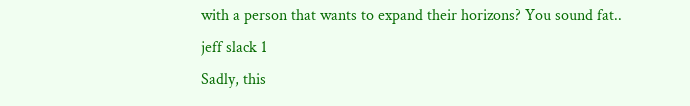with a person that wants to expand their horizons? You sound fat..
jeff slack 1
Sadly, this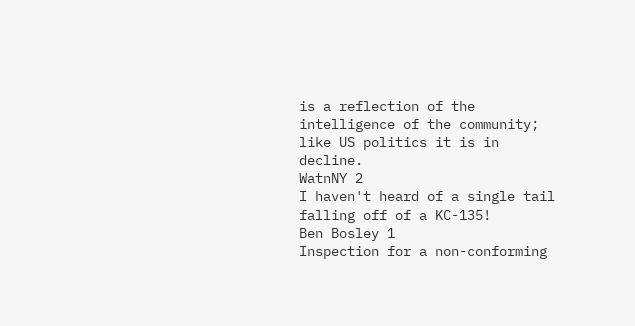is a reflection of the intelligence of the community; like US politics it is in decline.
WatnNY 2
I haven't heard of a single tail falling off of a KC-135!
Ben Bosley 1
Inspection for a non-conforming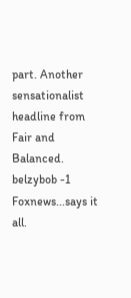part. Another sensationalist headline from Fair and Balanced.
belzybob -1
Foxnews...says it all.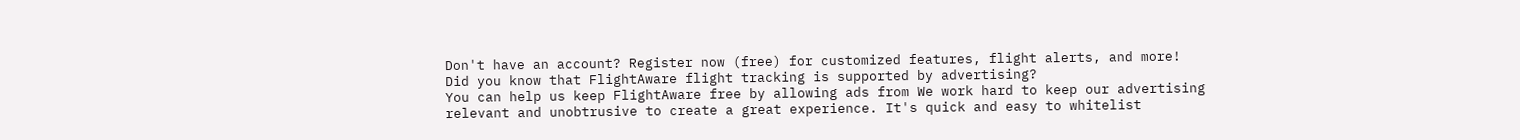Don't have an account? Register now (free) for customized features, flight alerts, and more!
Did you know that FlightAware flight tracking is supported by advertising?
You can help us keep FlightAware free by allowing ads from We work hard to keep our advertising relevant and unobtrusive to create a great experience. It's quick and easy to whitelist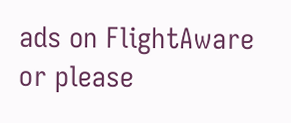ads on FlightAware or please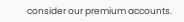consider our premium accounts.